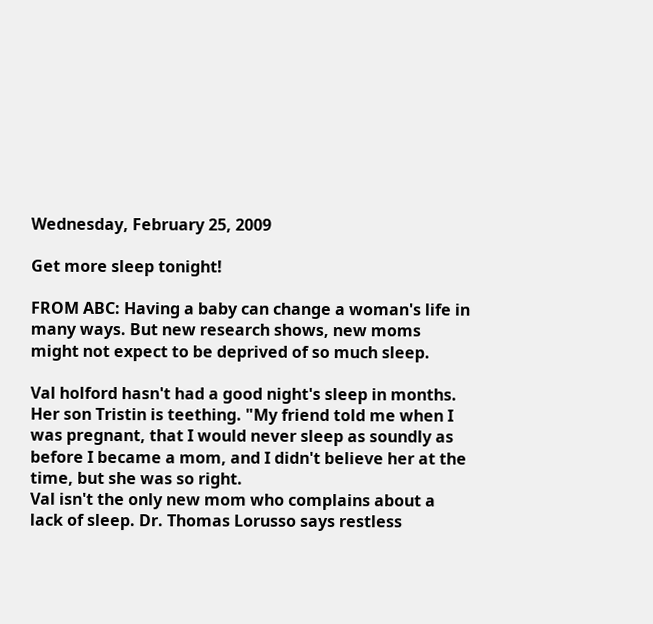Wednesday, February 25, 2009

Get more sleep tonight!

FROM ABC: Having a baby can change a woman's life in many ways. But new research shows, new moms might not expect to be deprived of so much sleep.

Val holford hasn't had a good night's sleep in months. Her son Tristin is teething. "My friend told me when I was pregnant, that I would never sleep as soundly as before I became a mom, and I didn't believe her at the time, but she was so right.
Val isn't the only new mom who complains about a lack of sleep. Dr. Thomas Lorusso says restless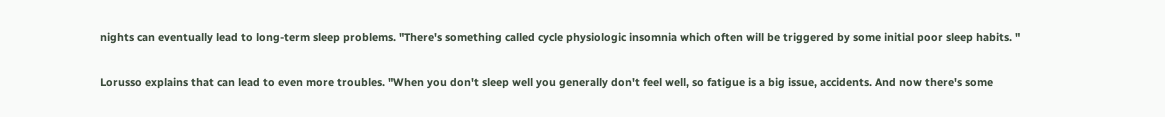nights can eventually lead to long-term sleep problems. "There's something called cycle physiologic insomnia which often will be triggered by some initial poor sleep habits. "

Lorusso explains that can lead to even more troubles. "When you don't sleep well you generally don't feel well, so fatigue is a big issue, accidents. And now there's some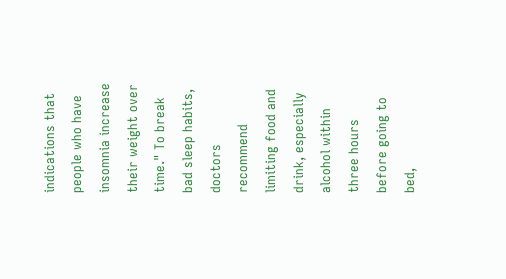indications that people who have insomnia increase their weight over time." To break bad sleep habits, doctors recommend limiting food and drink, especially alcohol within three hours before going to bed,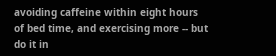avoiding caffeine within eight hours of bed time, and exercising more -- but do it in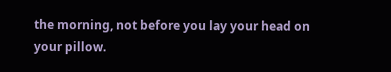the morning, not before you lay your head on your pillow.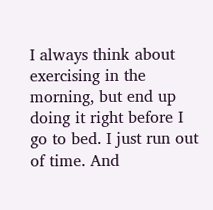I always think about exercising in the morning, but end up doing it right before I go to bed. I just run out of time. And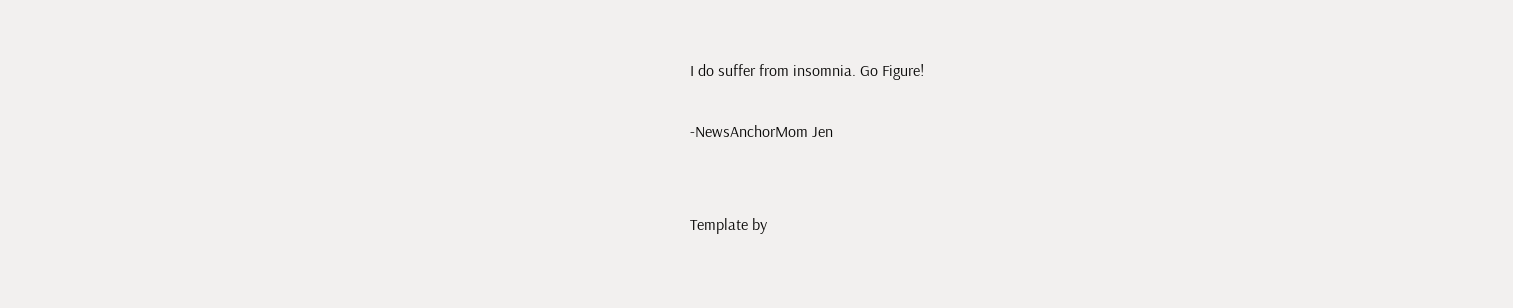I do suffer from insomnia. Go Figure!

-NewsAnchorMom Jen


Template by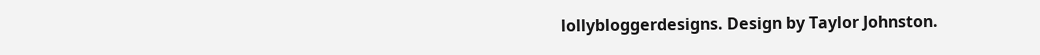lollybloggerdesigns. Design by Taylor Johnston.